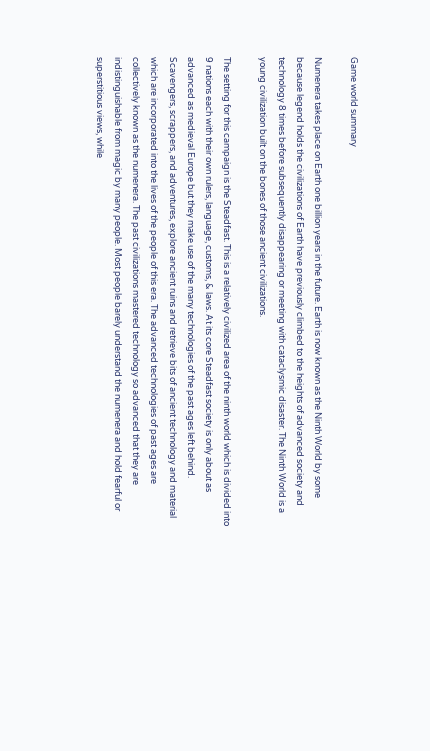Game world summary

Numenera takes place on Earth one billion years in the future. Earth is now known as the Ninth World by some because legend holds the civilizations of Earth have previously climbed to the heights of advanced society and technology 8 times before subsequently disappearing or meeting with cataclysmic disaster. The Ninth World is a young civilization built on the bones of those ancient civilizations.

The setting for this campaign is the Steadfast. This is a relatively civilized area of the ninth world which is divided into 9 nations each with their own rulers, language, customs, & laws. At its core Steadfast society is only about as advanced as medieval Europe but they make use of the many technologies of the past ages left behind. Scavengers, scrappers, and adventures, explore ancient ruins and retrieve bits of ancient technology and material which are incorporated into the lives of the people of this era. The advanced technologies of past ages are collectively known as the numenera. The past civilizations mastered technology so advanced that they are indistinguishable from magic by many people. Most people barely understand the numenera and hold fearful or superstitious views, while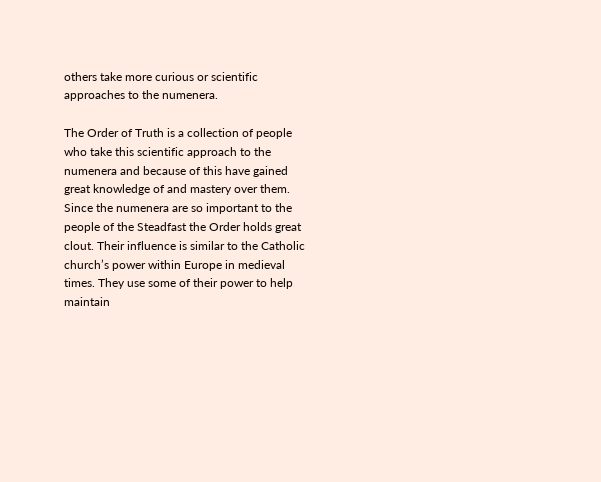others take more curious or scientific approaches to the numenera.

The Order of Truth is a collection of people who take this scientific approach to the numenera and because of this have gained great knowledge of and mastery over them. Since the numenera are so important to the people of the Steadfast the Order holds great clout. Their influence is similar to the Catholic church’s power within Europe in medieval times. They use some of their power to help maintain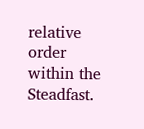relative order within the Steadfast.